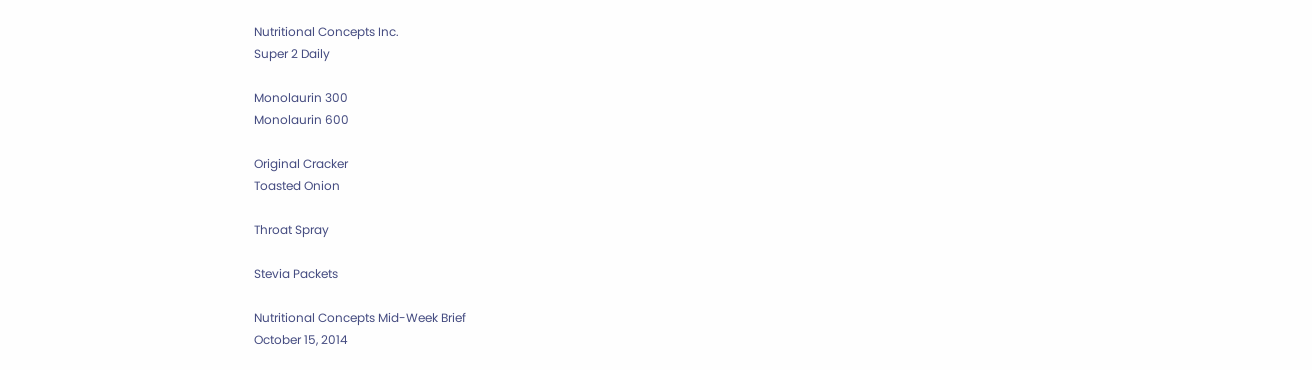Nutritional Concepts Inc.
Super 2 Daily

Monolaurin 300
Monolaurin 600

Original Cracker
Toasted Onion

Throat Spray

Stevia Packets

Nutritional Concepts Mid-Week Brief
October 15, 2014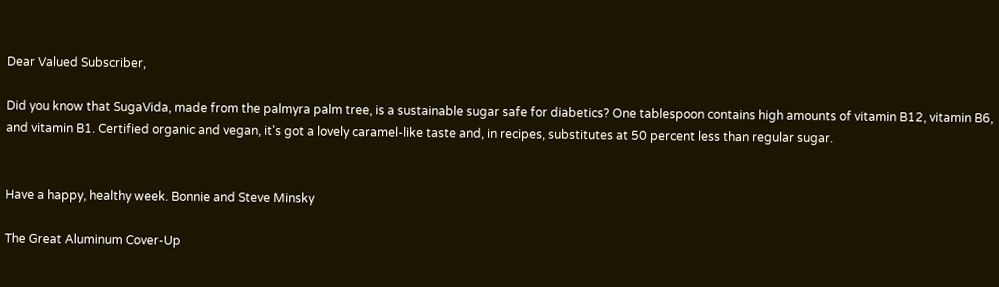Dear Valued Subscriber,

Did you know that SugaVida, made from the palmyra palm tree, is a sustainable sugar safe for diabetics? One tablespoon contains high amounts of vitamin B12, vitamin B6, and vitamin B1. Certified organic and vegan, it's got a lovely caramel-like taste and, in recipes, substitutes at 50 percent less than regular sugar.


Have a happy, healthy week. Bonnie and Steve Minsky

The Great Aluminum Cover-Up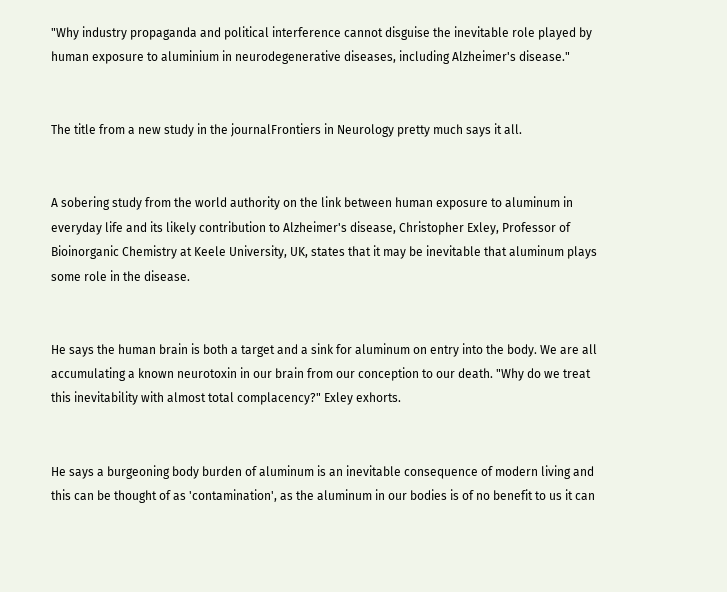"Why industry propaganda and political interference cannot disguise the inevitable role played by human exposure to aluminium in neurodegenerative diseases, including Alzheimer's disease."


The title from a new study in the journalFrontiers in Neurology pretty much says it all.


A sobering study from the world authority on the link between human exposure to aluminum in everyday life and its likely contribution to Alzheimer's disease, Christopher Exley, Professor of Bioinorganic Chemistry at Keele University, UK, states that it may be inevitable that aluminum plays some role in the disease.


He says the human brain is both a target and a sink for aluminum on entry into the body. We are all accumulating a known neurotoxin in our brain from our conception to our death. "Why do we treat this inevitability with almost total complacency?" Exley exhorts.


He says a burgeoning body burden of aluminum is an inevitable consequence of modern living and this can be thought of as 'contamination', as the aluminum in our bodies is of no benefit to us it can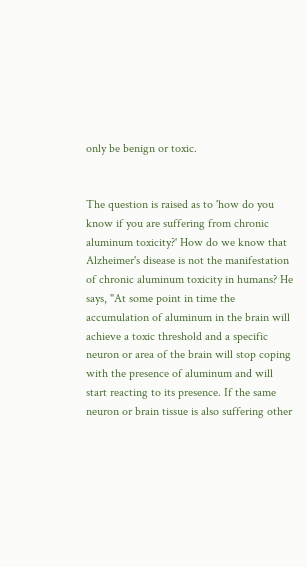only be benign or toxic.


The question is raised as to 'how do you know if you are suffering from chronic aluminum toxicity?' How do we know that Alzheimer's disease is not the manifestation of chronic aluminum toxicity in humans? He says, "At some point in time the accumulation of aluminum in the brain will achieve a toxic threshold and a specific neuron or area of the brain will stop coping with the presence of aluminum and will start reacting to its presence. If the same neuron or brain tissue is also suffering other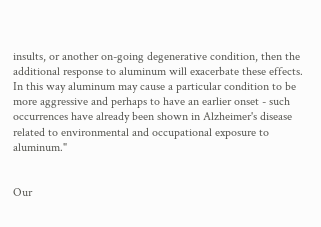insults, or another on-going degenerative condition, then the additional response to aluminum will exacerbate these effects. In this way aluminum may cause a particular condition to be more aggressive and perhaps to have an earlier onset - such occurrences have already been shown in Alzheimer's disease related to environmental and occupational exposure to aluminum."


Our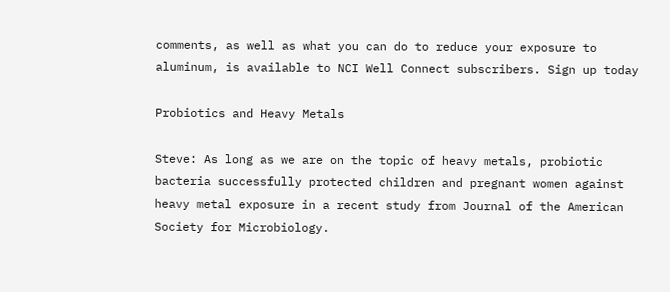comments, as well as what you can do to reduce your exposure to aluminum, is available to NCI Well Connect subscribers. Sign up today

Probiotics and Heavy Metals

Steve: As long as we are on the topic of heavy metals, probiotic bacteria successfully protected children and pregnant women against heavy metal exposure in a recent study from Journal of the American Society for Microbiology.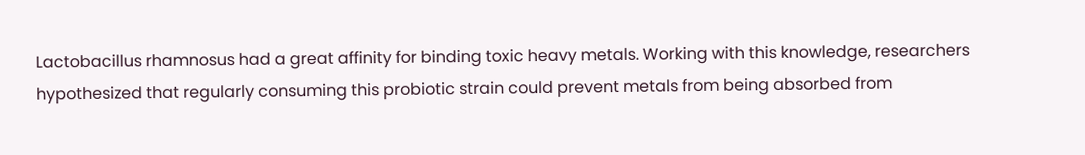Lactobacillus rhamnosus had a great affinity for binding toxic heavy metals. Working with this knowledge, researchers hypothesized that regularly consuming this probiotic strain could prevent metals from being absorbed from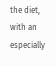the diet, with an especially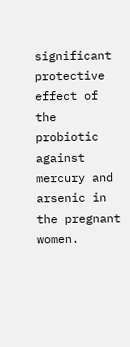significant protective effect of the probiotic against mercury and arsenic in the pregnant women.